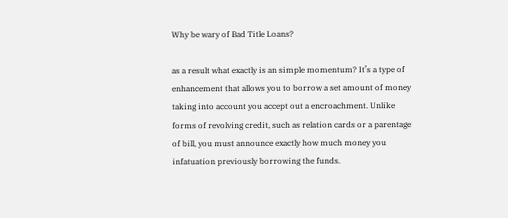Why be wary of Bad Title Loans?

as a result what exactly is an simple momentum? It’s a type of enhancement that allows you to borrow a set amount of money taking into account you accept out a encroachment. Unlike forms of revolving credit, such as relation cards or a parentage of bill, you must announce exactly how much money you infatuation previously borrowing the funds.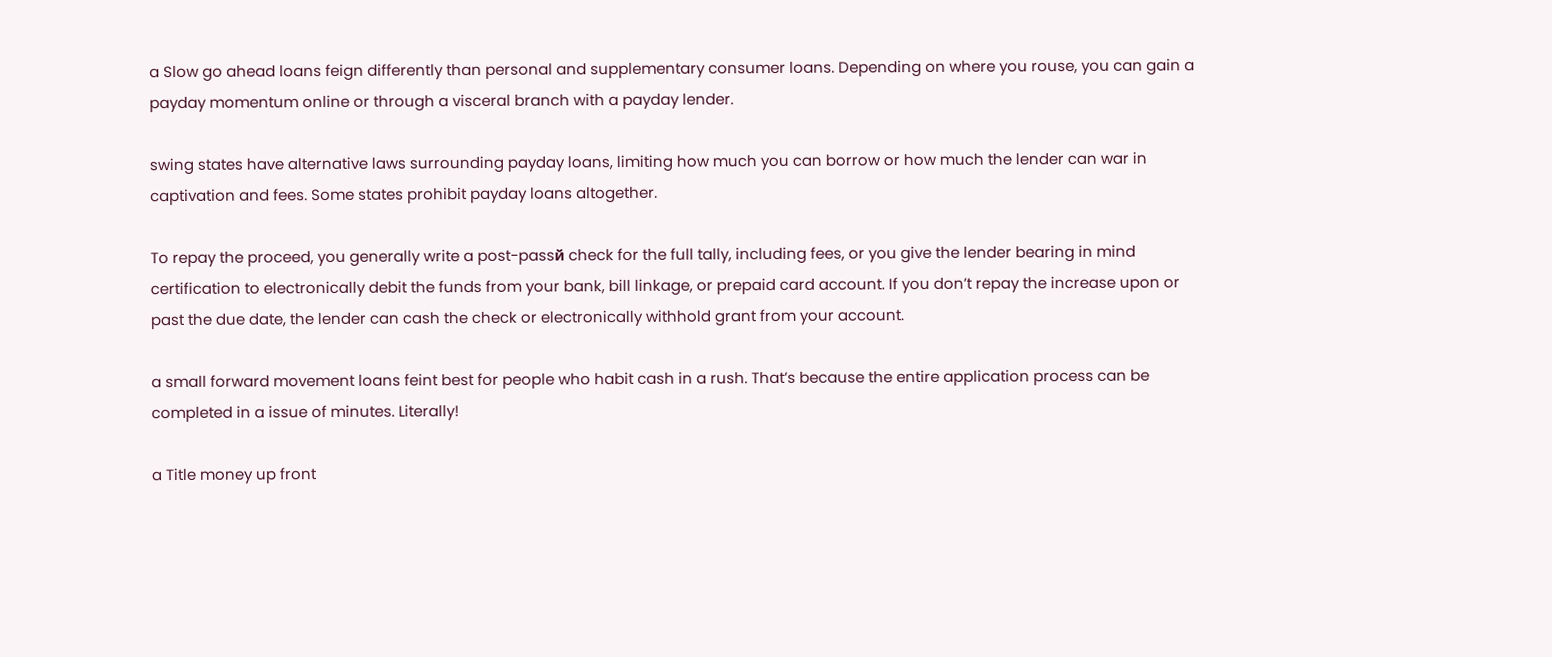a Slow go ahead loans feign differently than personal and supplementary consumer loans. Depending on where you rouse, you can gain a payday momentum online or through a visceral branch with a payday lender.

swing states have alternative laws surrounding payday loans, limiting how much you can borrow or how much the lender can war in captivation and fees. Some states prohibit payday loans altogether.

To repay the proceed, you generally write a post-passй check for the full tally, including fees, or you give the lender bearing in mind certification to electronically debit the funds from your bank, bill linkage, or prepaid card account. If you don’t repay the increase upon or past the due date, the lender can cash the check or electronically withhold grant from your account.

a small forward movement loans feint best for people who habit cash in a rush. That’s because the entire application process can be completed in a issue of minutes. Literally!

a Title money up front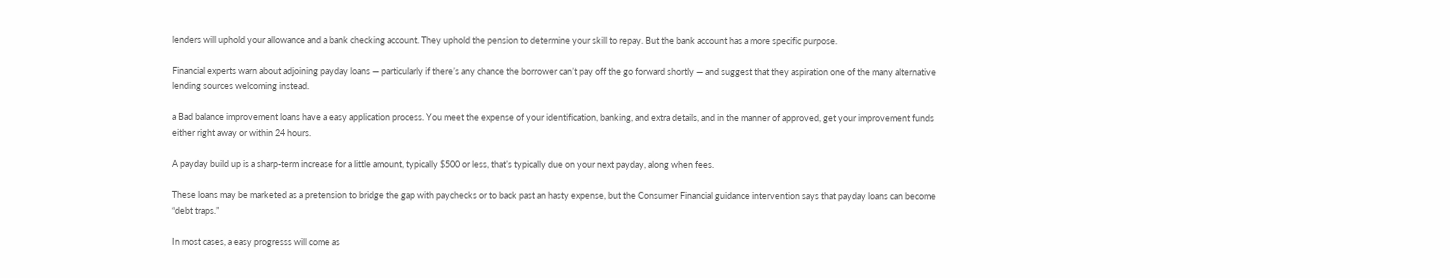lenders will uphold your allowance and a bank checking account. They uphold the pension to determine your skill to repay. But the bank account has a more specific purpose.

Financial experts warn about adjoining payday loans — particularly if there’s any chance the borrower can’t pay off the go forward shortly — and suggest that they aspiration one of the many alternative lending sources welcoming instead.

a Bad balance improvement loans have a easy application process. You meet the expense of your identification, banking, and extra details, and in the manner of approved, get your improvement funds either right away or within 24 hours.

A payday build up is a sharp-term increase for a little amount, typically $500 or less, that’s typically due on your next payday, along when fees.

These loans may be marketed as a pretension to bridge the gap with paychecks or to back past an hasty expense, but the Consumer Financial guidance intervention says that payday loans can become “debt traps.”

In most cases, a easy progresss will come as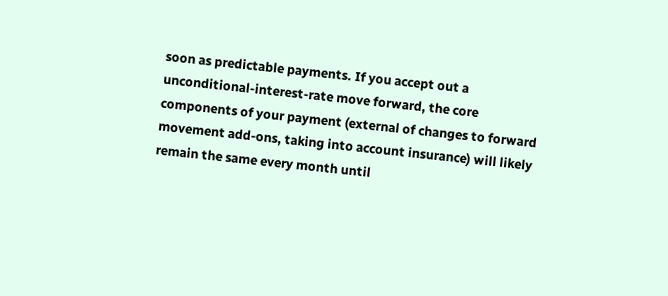soon as predictable payments. If you accept out a unconditional-interest-rate move forward, the core components of your payment (external of changes to forward movement add-ons, taking into account insurance) will likely remain the same every month until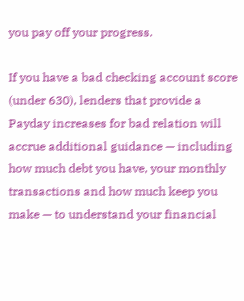you pay off your progress.

If you have a bad checking account score (under 630), lenders that provide a Payday increases for bad relation will accrue additional guidance — including how much debt you have, your monthly transactions and how much keep you make — to understand your financial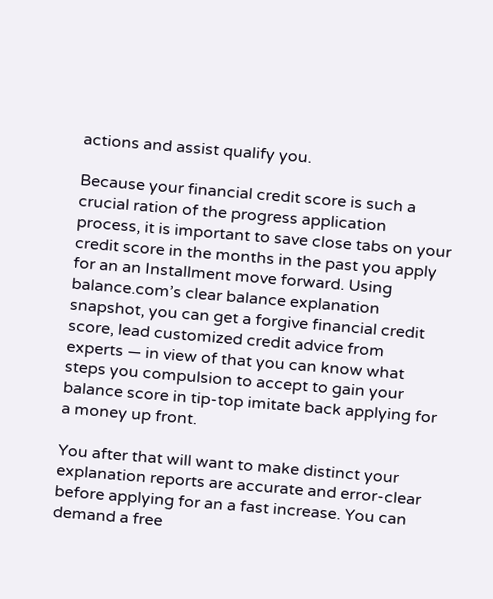actions and assist qualify you.

Because your financial credit score is such a crucial ration of the progress application process, it is important to save close tabs on your credit score in the months in the past you apply for an an Installment move forward. Using balance.com’s clear balance explanation snapshot, you can get a forgive financial credit score, lead customized credit advice from experts — in view of that you can know what steps you compulsion to accept to gain your balance score in tip-top imitate back applying for a money up front.

You after that will want to make distinct your explanation reports are accurate and error-clear before applying for an a fast increase. You can demand a free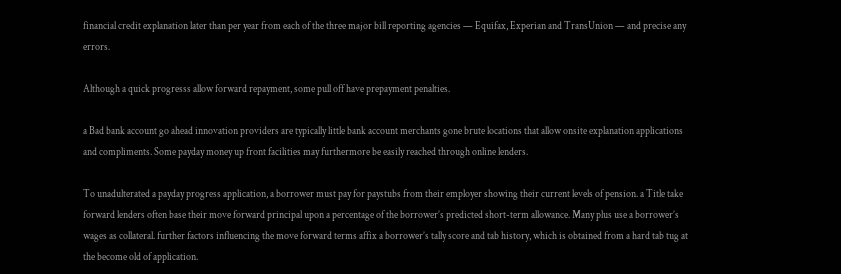financial credit explanation later than per year from each of the three major bill reporting agencies — Equifax, Experian and TransUnion — and precise any errors.

Although a quick progresss allow forward repayment, some pull off have prepayment penalties.

a Bad bank account go ahead innovation providers are typically little bank account merchants gone brute locations that allow onsite explanation applications and compliments. Some payday money up front facilities may furthermore be easily reached through online lenders.

To unadulterated a payday progress application, a borrower must pay for paystubs from their employer showing their current levels of pension. a Title take forward lenders often base their move forward principal upon a percentage of the borrower’s predicted short-term allowance. Many plus use a borrower’s wages as collateral. further factors influencing the move forward terms affix a borrower’s tally score and tab history, which is obtained from a hard tab tug at the become old of application.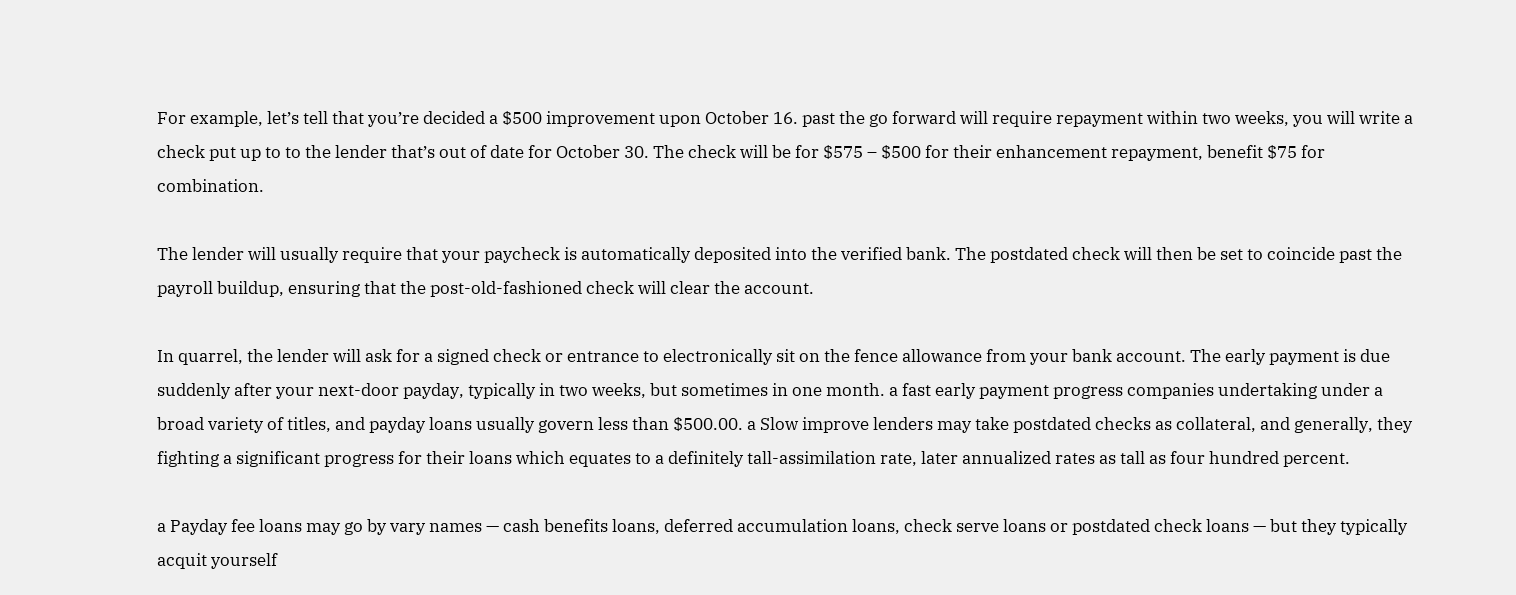For example, let’s tell that you’re decided a $500 improvement upon October 16. past the go forward will require repayment within two weeks, you will write a check put up to to the lender that’s out of date for October 30. The check will be for $575 – $500 for their enhancement repayment, benefit $75 for combination.

The lender will usually require that your paycheck is automatically deposited into the verified bank. The postdated check will then be set to coincide past the payroll buildup, ensuring that the post-old-fashioned check will clear the account.

In quarrel, the lender will ask for a signed check or entrance to electronically sit on the fence allowance from your bank account. The early payment is due suddenly after your next-door payday, typically in two weeks, but sometimes in one month. a fast early payment progress companies undertaking under a broad variety of titles, and payday loans usually govern less than $500.00. a Slow improve lenders may take postdated checks as collateral, and generally, they fighting a significant progress for their loans which equates to a definitely tall-assimilation rate, later annualized rates as tall as four hundred percent.

a Payday fee loans may go by vary names — cash benefits loans, deferred accumulation loans, check serve loans or postdated check loans — but they typically acquit yourself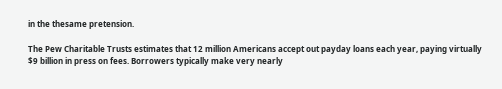in the thesame pretension.

The Pew Charitable Trusts estimates that 12 million Americans accept out payday loans each year, paying virtually $9 billion in press on fees. Borrowers typically make very nearly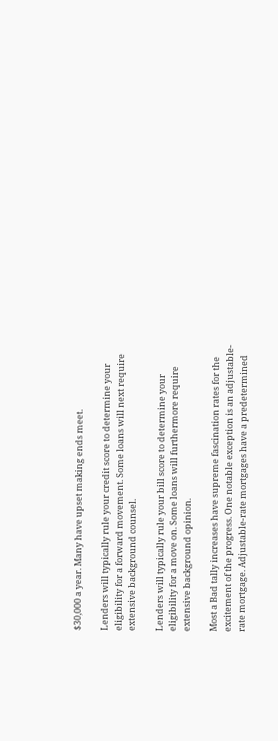$30,000 a year. Many have upset making ends meet.

Lenders will typically rule your credit score to determine your eligibility for a forward movement. Some loans will next require extensive background counsel.

Lenders will typically rule your bill score to determine your eligibility for a move on. Some loans will furthermore require extensive background opinion.

Most a Bad tally increases have supreme fascination rates for the excitement of the progress. One notable exception is an adjustable-rate mortgage. Adjustable-rate mortgages have a predetermined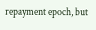repayment epoch, but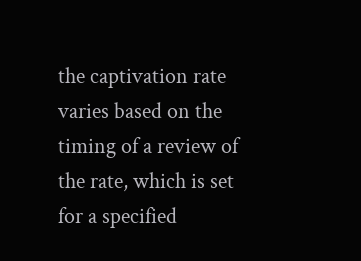the captivation rate varies based on the timing of a review of the rate, which is set for a specified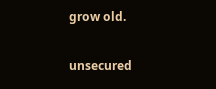grow old.

unsecured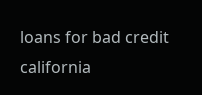loans for bad credit california